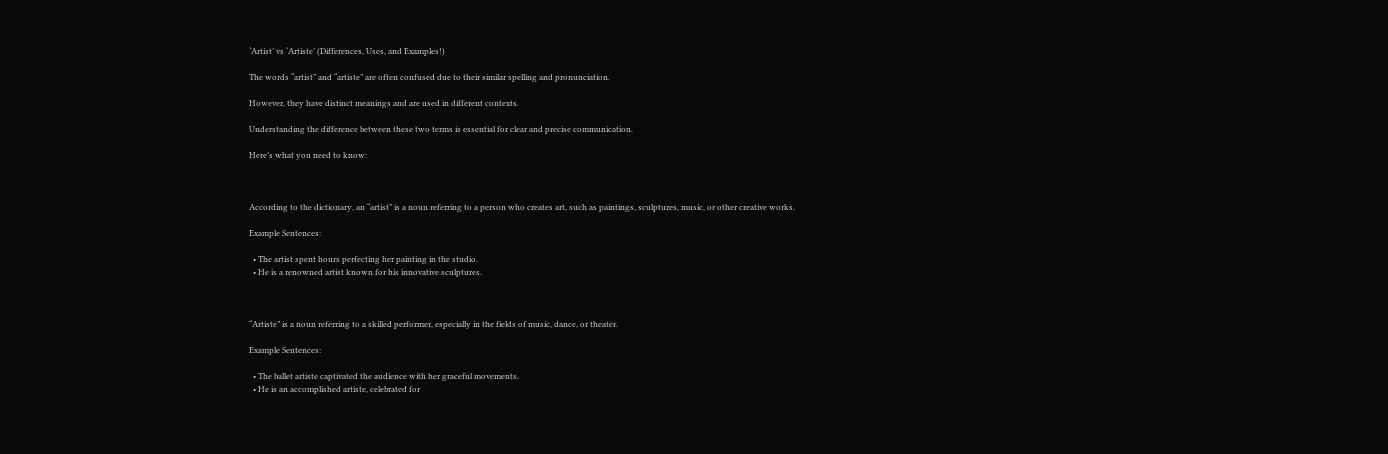‘Artist’ vs ‘Artiste’ (Differences, Uses, and Examples!)

The words “artist” and “artiste” are often confused due to their similar spelling and pronunciation.

However, they have distinct meanings and are used in different contexts.

Understanding the difference between these two terms is essential for clear and precise communication.

Here’s what you need to know:



According to the dictionary, an “artist” is a noun referring to a person who creates art, such as paintings, sculptures, music, or other creative works.

Example Sentences:

  • The artist spent hours perfecting her painting in the studio.
  • He is a renowned artist known for his innovative sculptures.



“Artiste” is a noun referring to a skilled performer, especially in the fields of music, dance, or theater.

Example Sentences:

  • The ballet artiste captivated the audience with her graceful movements.
  • He is an accomplished artiste, celebrated for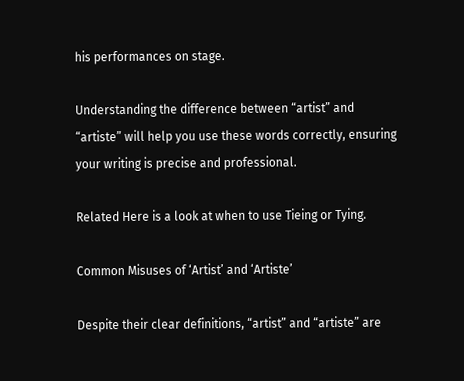his performances on stage.

Understanding the difference between “artist” and “artiste” will help you use these words correctly, ensuring your writing is precise and professional.

Related Here is a look at when to use Tieing or Tying.

Common Misuses of ‘Artist’ and ‘Artiste’

Despite their clear definitions, “artist” and “artiste” are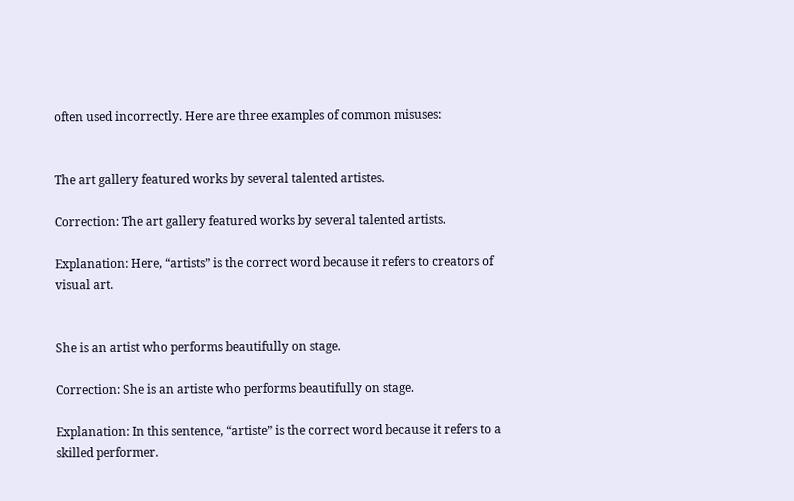often used incorrectly. Here are three examples of common misuses:


The art gallery featured works by several talented artistes.

Correction: The art gallery featured works by several talented artists.

Explanation: Here, “artists” is the correct word because it refers to creators of visual art.


She is an artist who performs beautifully on stage.

Correction: She is an artiste who performs beautifully on stage.

Explanation: In this sentence, “artiste” is the correct word because it refers to a skilled performer.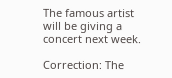The famous artist will be giving a concert next week.

Correction: The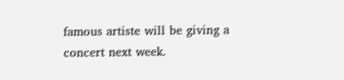famous artiste will be giving a concert next week.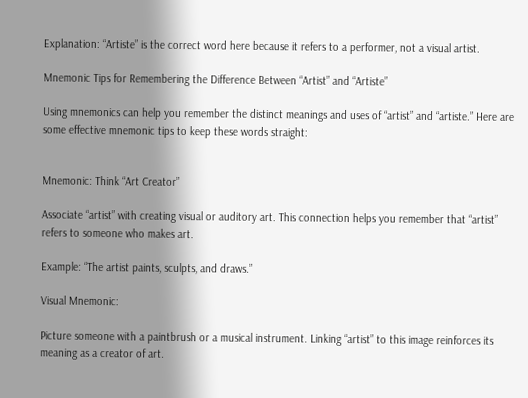Explanation: “Artiste” is the correct word here because it refers to a performer, not a visual artist.

Mnemonic Tips for Remembering the Difference Between “Artist” and “Artiste”

Using mnemonics can help you remember the distinct meanings and uses of “artist” and “artiste.” Here are some effective mnemonic tips to keep these words straight:


Mnemonic: Think “Art Creator”

Associate “artist” with creating visual or auditory art. This connection helps you remember that “artist” refers to someone who makes art.

Example: “The artist paints, sculpts, and draws.”

Visual Mnemonic:

Picture someone with a paintbrush or a musical instrument. Linking “artist” to this image reinforces its meaning as a creator of art.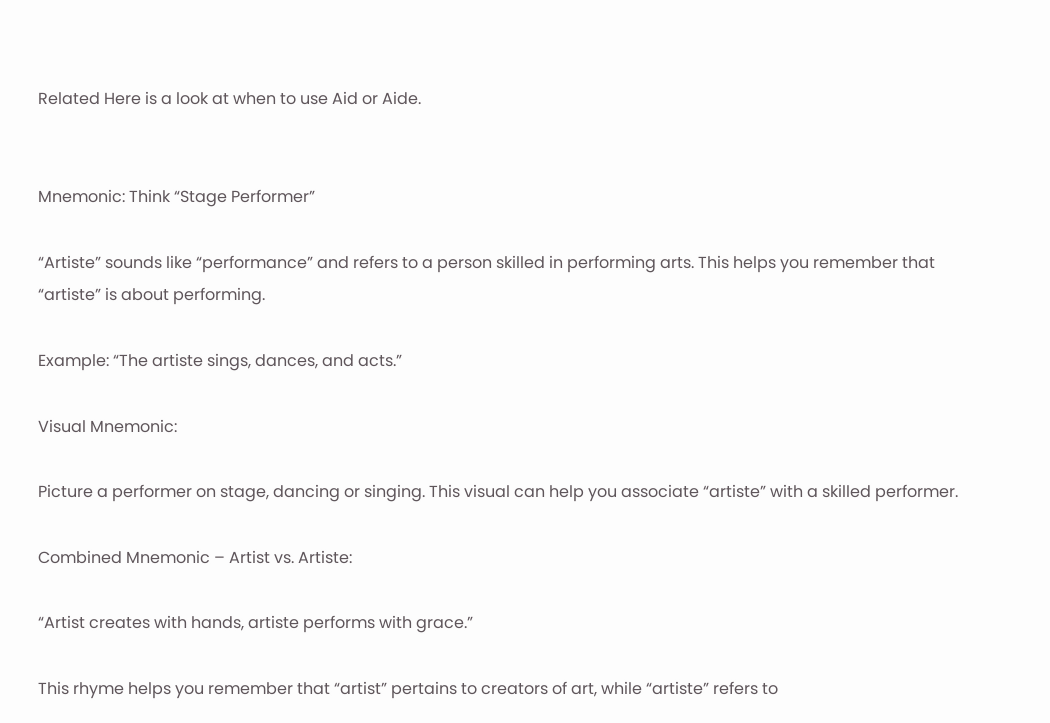Related Here is a look at when to use Aid or Aide.


Mnemonic: Think “Stage Performer”

“Artiste” sounds like “performance” and refers to a person skilled in performing arts. This helps you remember that “artiste” is about performing.

Example: “The artiste sings, dances, and acts.”

Visual Mnemonic:

Picture a performer on stage, dancing or singing. This visual can help you associate “artiste” with a skilled performer.

Combined Mnemonic – Artist vs. Artiste:

“Artist creates with hands, artiste performs with grace.”

This rhyme helps you remember that “artist” pertains to creators of art, while “artiste” refers to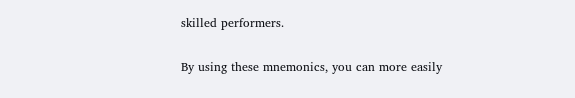skilled performers.

By using these mnemonics, you can more easily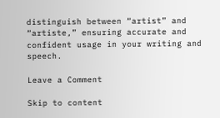distinguish between “artist” and “artiste,” ensuring accurate and confident usage in your writing and speech.

Leave a Comment

Skip to content